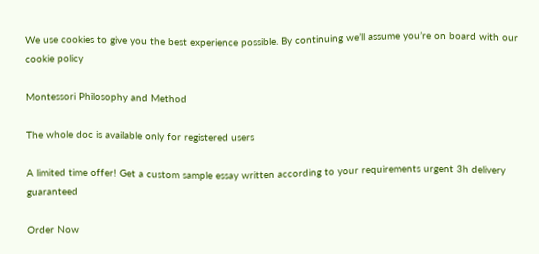We use cookies to give you the best experience possible. By continuing we’ll assume you’re on board with our cookie policy

Montessori Philosophy and Method

The whole doc is available only for registered users

A limited time offer! Get a custom sample essay written according to your requirements urgent 3h delivery guaranteed

Order Now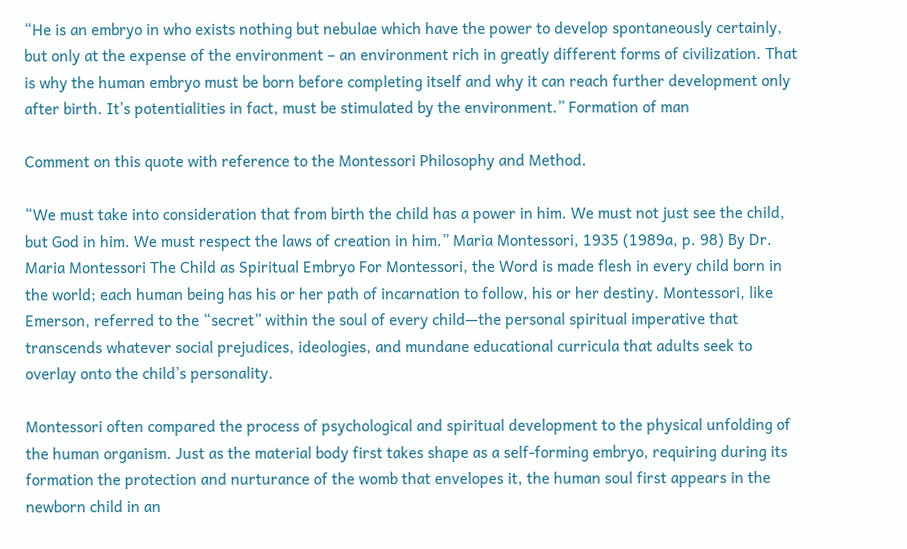“He is an embryo in who exists nothing but nebulae which have the power to develop spontaneously certainly, but only at the expense of the environment – an environment rich in greatly different forms of civilization. That is why the human embryo must be born before completing itself and why it can reach further development only after birth. It’s potentialities in fact, must be stimulated by the environment.” Formation of man

Comment on this quote with reference to the Montessori Philosophy and Method.

“We must take into consideration that from birth the child has a power in him. We must not just see the child, but God in him. We must respect the laws of creation in him.” Maria Montessori, 1935 (1989a, p. 98) By Dr. Maria Montessori The Child as Spiritual Embryo For Montessori, the Word is made flesh in every child born in the world; each human being has his or her path of incarnation to follow, his or her destiny. Montessori, like Emerson, referred to the “secret” within the soul of every child—the personal spiritual imperative that transcends whatever social prejudices, ideologies, and mundane educational curricula that adults seek to overlay onto the child’s personality.

Montessori often compared the process of psychological and spiritual development to the physical unfolding of the human organism. Just as the material body first takes shape as a self-forming embryo, requiring during its formation the protection and nurturance of the womb that envelopes it, the human soul first appears in the newborn child in an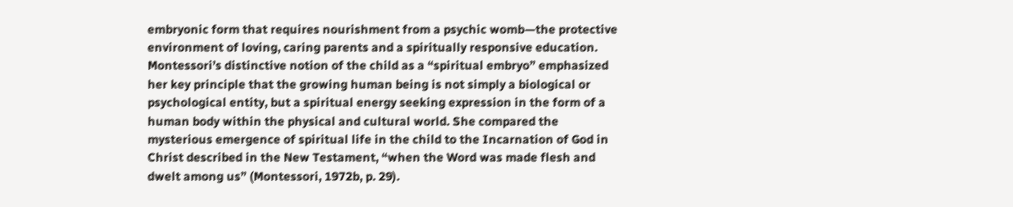embryonic form that requires nourishment from a psychic womb—the protective environment of loving, caring parents and a spiritually responsive education. Montessori’s distinctive notion of the child as a “spiritual embryo” emphasized her key principle that the growing human being is not simply a biological or psychological entity, but a spiritual energy seeking expression in the form of a human body within the physical and cultural world. She compared the mysterious emergence of spiritual life in the child to the Incarnation of God in Christ described in the New Testament, “when the Word was made flesh and dwelt among us” (Montessori, 1972b, p. 29).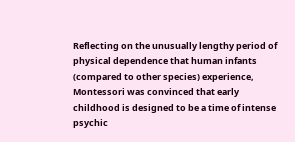Reflecting on the unusually lengthy period of physical dependence that human infants (compared to other species) experience, Montessori was convinced that early childhood is designed to be a time of intense psychic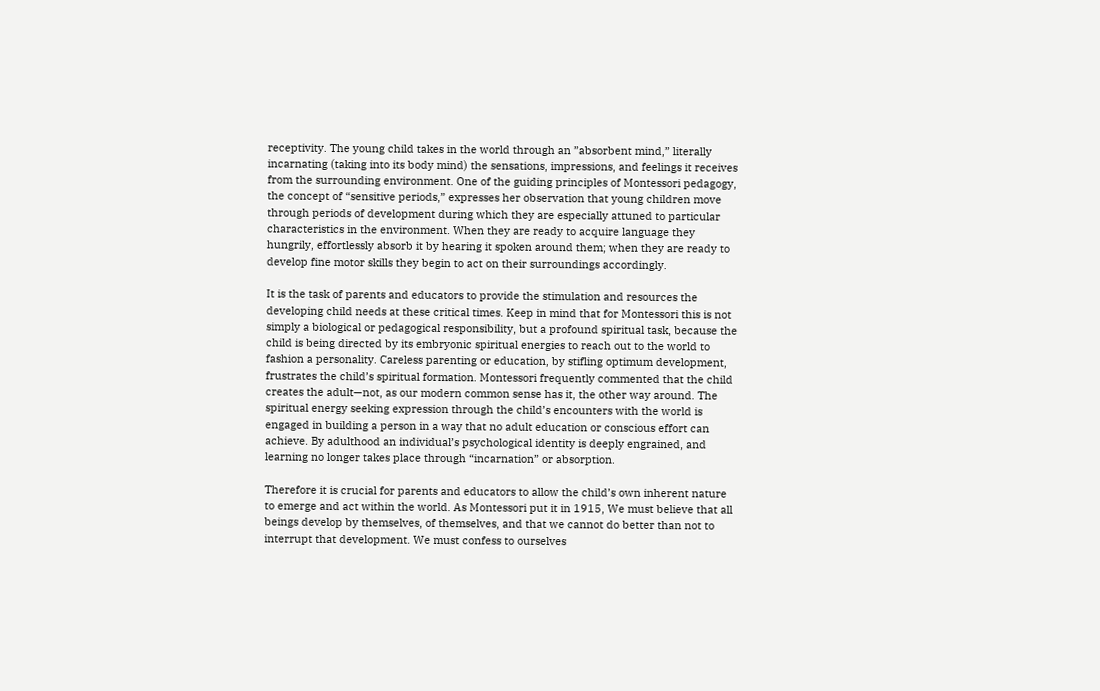receptivity. The young child takes in the world through an ”absorbent mind,” literally incarnating (taking into its body mind) the sensations, impressions, and feelings it receives from the surrounding environment. One of the guiding principles of Montessori pedagogy, the concept of “sensitive periods,” expresses her observation that young children move through periods of development during which they are especially attuned to particular characteristics in the environment. When they are ready to acquire language they hungrily, effortlessly absorb it by hearing it spoken around them; when they are ready to develop fine motor skills they begin to act on their surroundings accordingly.

It is the task of parents and educators to provide the stimulation and resources the developing child needs at these critical times. Keep in mind that for Montessori this is not simply a biological or pedagogical responsibility, but a profound spiritual task, because the child is being directed by its embryonic spiritual energies to reach out to the world to fashion a personality. Careless parenting or education, by stifling optimum development, frustrates the child’s spiritual formation. Montessori frequently commented that the child creates the adult—not, as our modern common sense has it, the other way around. The spiritual energy seeking expression through the child’s encounters with the world is engaged in building a person in a way that no adult education or conscious effort can achieve. By adulthood an individual’s psychological identity is deeply engrained, and learning no longer takes place through “incarnation” or absorption.

Therefore it is crucial for parents and educators to allow the child’s own inherent nature to emerge and act within the world. As Montessori put it in 1915, We must believe that all beings develop by themselves, of themselves, and that we cannot do better than not to interrupt that development. We must confess to ourselves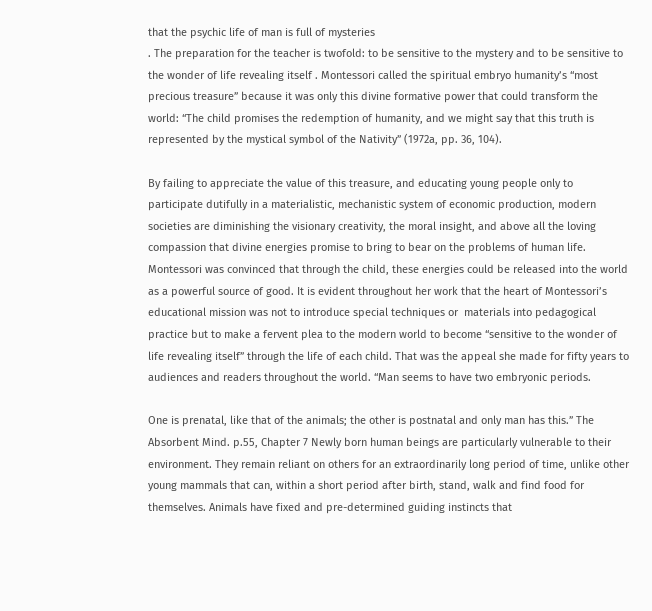that the psychic life of man is full of mysteries
. The preparation for the teacher is twofold: to be sensitive to the mystery and to be sensitive to the wonder of life revealing itself . Montessori called the spiritual embryo humanity’s “most precious treasure” because it was only this divine formative power that could transform the world: “The child promises the redemption of humanity, and we might say that this truth is represented by the mystical symbol of the Nativity” (1972a, pp. 36, 104).

By failing to appreciate the value of this treasure, and educating young people only to participate dutifully in a materialistic, mechanistic system of economic production, modern societies are diminishing the visionary creativity, the moral insight, and above all the loving compassion that divine energies promise to bring to bear on the problems of human life. Montessori was convinced that through the child, these energies could be released into the world as a powerful source of good. It is evident throughout her work that the heart of Montessori’s educational mission was not to introduce special techniques or  materials into pedagogical practice but to make a fervent plea to the modern world to become “sensitive to the wonder of life revealing itself” through the life of each child. That was the appeal she made for fifty years to audiences and readers throughout the world. “Man seems to have two embryonic periods.

One is prenatal, like that of the animals; the other is postnatal and only man has this.” The Absorbent Mind. p.55, Chapter 7 Newly born human beings are particularly vulnerable to their environment. They remain reliant on others for an extraordinarily long period of time, unlike other young mammals that can, within a short period after birth, stand, walk and find food for themselves. Animals have fixed and pre-determined guiding instincts that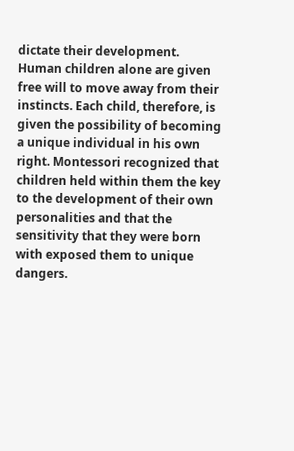dictate their development. Human children alone are given free will to move away from their instincts. Each child, therefore, is given the possibility of becoming a unique individual in his own right. Montessori recognized that children held within them the key to the development of their own personalities and that the sensitivity that they were born with exposed them to unique dangers.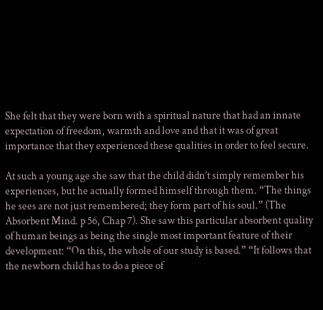She felt that they were born with a spiritual nature that had an innate expectation of freedom, warmth and love and that it was of great importance that they experienced these qualities in order to feel secure.

At such a young age she saw that the child didn’t simply remember his experiences, but he actually formed himself through them. “The things he sees are not just remembered; they form part of his soul.” (The Absorbent Mind. p 56, Chap 7). She saw this particular absorbent quality of human beings as being the single most important feature of their development: “On this, the whole of our study is based.” “It follows that the newborn child has to do a piece of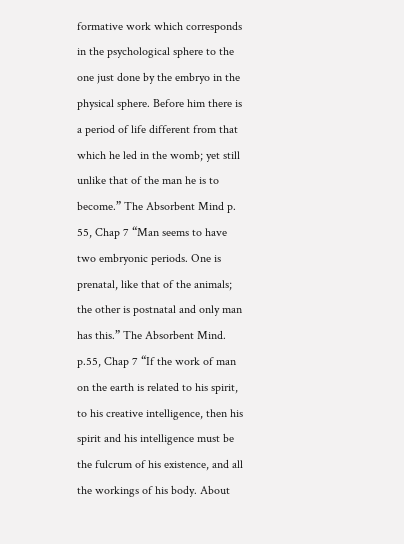formative work which corresponds in the psychological sphere to the one just done by the embryo in the physical sphere. Before him there is a period of life different from that which he led in the womb; yet still unlike that of the man he is to become.” The Absorbent Mind p. 55, Chap 7 “Man seems to have two embryonic periods. One is prenatal, like that of the animals; the other is postnatal and only man has this.” The Absorbent Mind. p.55, Chap 7 “If the work of man on the earth is related to his spirit, to his creative intelligence, then his spirit and his intelligence must be the fulcrum of his existence, and all the workings of his body. About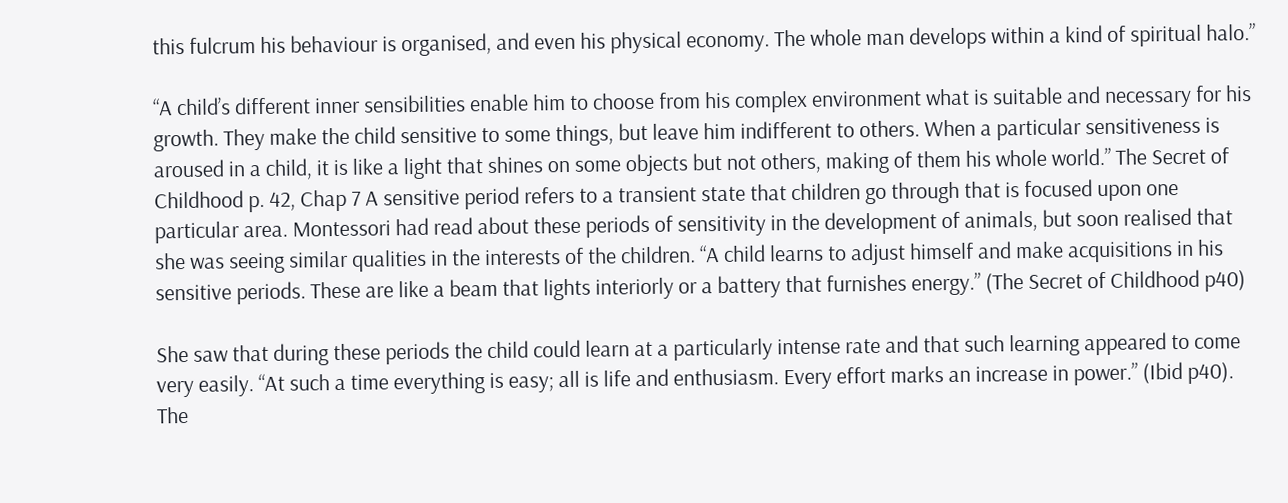this fulcrum his behaviour is organised, and even his physical economy. The whole man develops within a kind of spiritual halo.”

“A child’s different inner sensibilities enable him to choose from his complex environment what is suitable and necessary for his growth. They make the child sensitive to some things, but leave him indifferent to others. When a particular sensitiveness is aroused in a child, it is like a light that shines on some objects but not others, making of them his whole world.” The Secret of Childhood p. 42, Chap 7 A sensitive period refers to a transient state that children go through that is focused upon one particular area. Montessori had read about these periods of sensitivity in the development of animals, but soon realised that she was seeing similar qualities in the interests of the children. “A child learns to adjust himself and make acquisitions in his sensitive periods. These are like a beam that lights interiorly or a battery that furnishes energy.” (The Secret of Childhood p40)

She saw that during these periods the child could learn at a particularly intense rate and that such learning appeared to come very easily. “At such a time everything is easy; all is life and enthusiasm. Every effort marks an increase in power.” (Ibid p40). The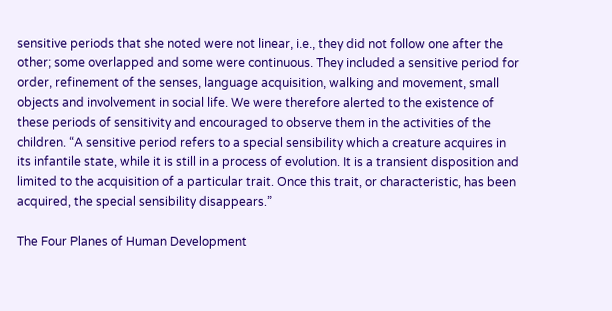sensitive periods that she noted were not linear, i.e., they did not follow one after the other; some overlapped and some were continuous. They included a sensitive period for order, refinement of the senses, language acquisition, walking and movement, small objects and involvement in social life. We were therefore alerted to the existence of these periods of sensitivity and encouraged to observe them in the activities of the children. “A sensitive period refers to a special sensibility which a creature acquires in its infantile state, while it is still in a process of evolution. It is a transient disposition and limited to the acquisition of a particular trait. Once this trait, or characteristic, has been acquired, the special sensibility disappears.”

The Four Planes of Human Development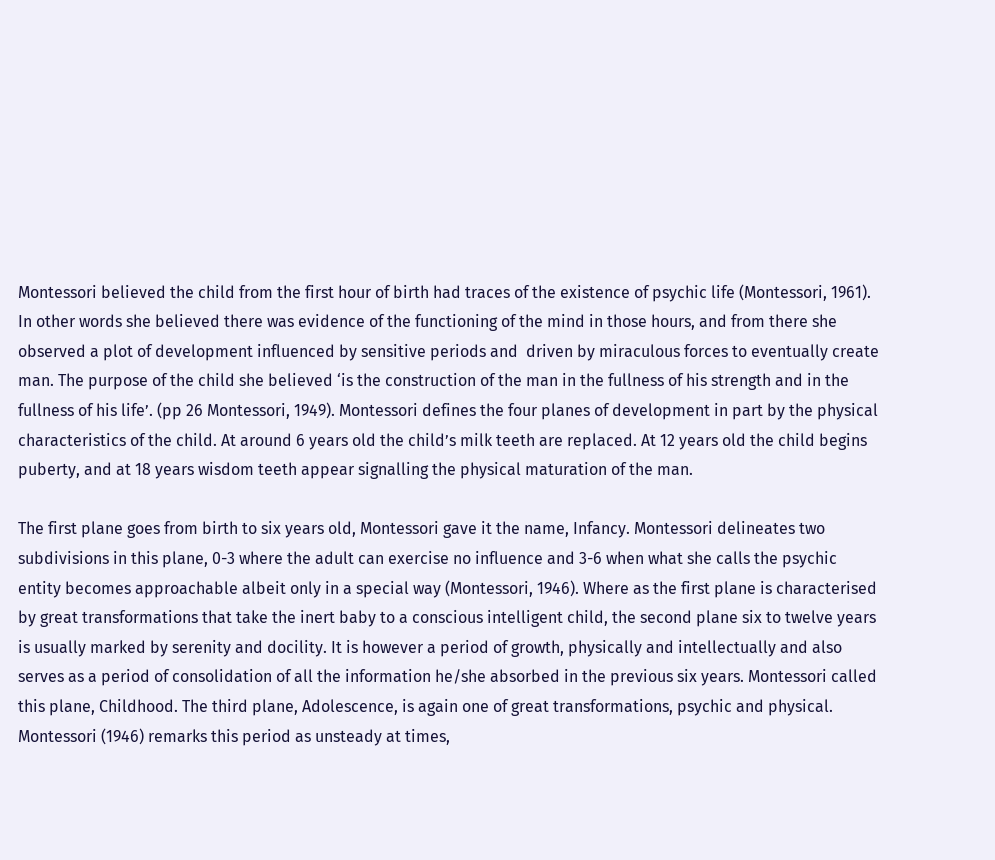Montessori believed the child from the first hour of birth had traces of the existence of psychic life (Montessori, 1961). In other words she believed there was evidence of the functioning of the mind in those hours, and from there she observed a plot of development influenced by sensitive periods and  driven by miraculous forces to eventually create man. The purpose of the child she believed ‘is the construction of the man in the fullness of his strength and in the fullness of his life’. (pp 26 Montessori, 1949). Montessori defines the four planes of development in part by the physical characteristics of the child. At around 6 years old the child’s milk teeth are replaced. At 12 years old the child begins puberty, and at 18 years wisdom teeth appear signalling the physical maturation of the man.

The first plane goes from birth to six years old, Montessori gave it the name, Infancy. Montessori delineates two subdivisions in this plane, 0-3 where the adult can exercise no influence and 3-6 when what she calls the psychic entity becomes approachable albeit only in a special way (Montessori, 1946). Where as the first plane is characterised by great transformations that take the inert baby to a conscious intelligent child, the second plane six to twelve years is usually marked by serenity and docility. It is however a period of growth, physically and intellectually and also serves as a period of consolidation of all the information he/she absorbed in the previous six years. Montessori called this plane, Childhood. The third plane, Adolescence, is again one of great transformations, psychic and physical. Montessori (1946) remarks this period as unsteady at times,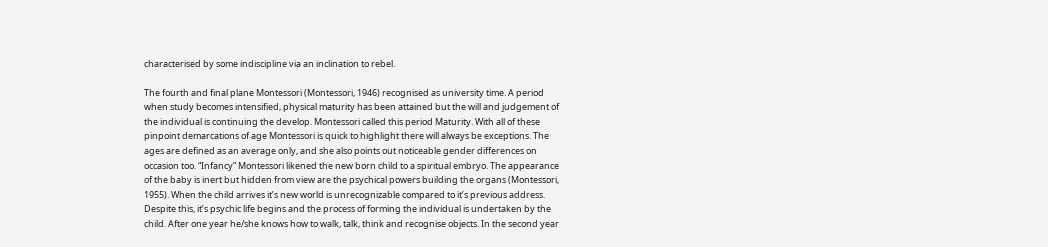characterised by some indiscipline via an inclination to rebel.

The fourth and final plane Montessori (Montessori, 1946) recognised as university time. A period when study becomes intensified, physical maturity has been attained but the will and judgement of the individual is continuing the develop. Montessori called this period Maturity. With all of these pinpoint demarcations of age Montessori is quick to highlight there will always be exceptions. The ages are defined as an average only, and she also points out noticeable gender differences on occasion too. “Infancy” Montessori likened the new born child to a spiritual embryo. The appearance of the baby is inert but hidden from view are the psychical powers building the organs (Montessori, 1955). When the child arrives it’s new world is unrecognizable compared to it’s previous address. Despite this, it’s psychic life begins and the process of forming the individual is undertaken by the child. After one year he/she knows how to walk, talk, think and recognise objects. In the second year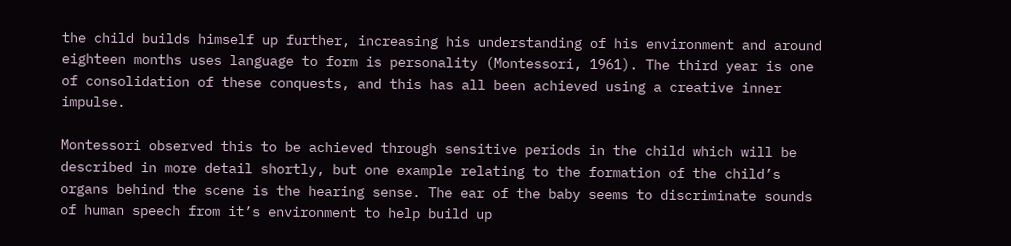the child builds himself up further, increasing his understanding of his environment and around eighteen months uses language to form is personality (Montessori, 1961). The third year is one of consolidation of these conquests, and this has all been achieved using a creative inner impulse.

Montessori observed this to be achieved through sensitive periods in the child which will be described in more detail shortly, but one example relating to the formation of the child’s organs behind the scene is the hearing sense. The ear of the baby seems to discriminate sounds of human speech from it’s environment to help build up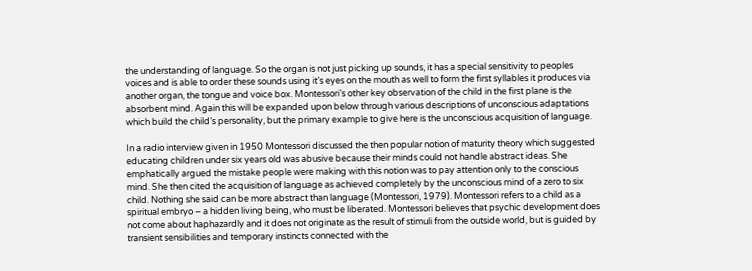the understanding of language. So the organ is not just picking up sounds, it has a special sensitivity to peoples voices and is able to order these sounds using it’s eyes on the mouth as well to form the first syllables it produces via another organ, the tongue and voice box. Montessori’s other key observation of the child in the first plane is the absorbent mind. Again this will be expanded upon below through various descriptions of unconscious adaptations which build the child’s personality, but the primary example to give here is the unconscious acquisition of language.

In a radio interview given in 1950 Montessori discussed the then popular notion of maturity theory which suggested educating children under six years old was abusive because their minds could not handle abstract ideas. She emphatically argued the mistake people were making with this notion was to pay attention only to the conscious mind. She then cited the acquisition of language as achieved completely by the unconscious mind of a zero to six child. Nothing she said can be more abstract than language (Montessori, 1979). Montessori refers to a child as a spiritual embryo – a hidden living being, who must be liberated. Montessori believes that psychic development does not come about haphazardly and it does not originate as the result of stimuli from the outside world, but is guided by transient sensibilities and temporary instincts connected with the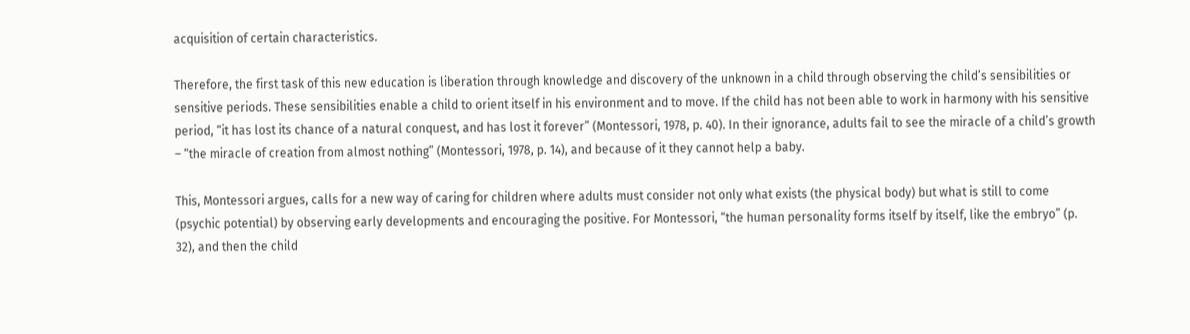acquisition of certain characteristics.

Therefore, the first task of this new education is liberation through knowledge and discovery of the unknown in a child through observing the child’s sensibilities or sensitive periods. These sensibilities enable a child to orient itself in his environment and to move. If the child has not been able to work in harmony with his sensitive period, “it has lost its chance of a natural conquest, and has lost it forever” (Montessori, 1978, p. 40). In their ignorance, adults fail to see the miracle of a child’s growth – “the miracle of creation from almost nothing” (Montessori, 1978, p. 14), and because of it they cannot help a baby.

This, Montessori argues, calls for a new way of caring for children where adults must consider not only what exists (the physical body) but what is still to come (psychic potential) by observing early developments and encouraging the positive. For Montessori, “the human personality forms itself by itself, like the embryo” (p. 32), and then the child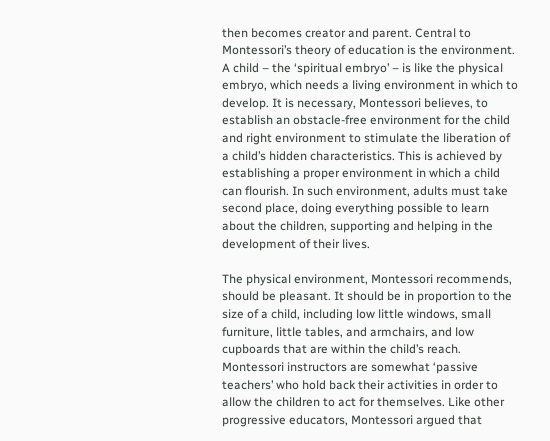then becomes creator and parent. Central to Montessori’s theory of education is the environment. A child – the ‘spiritual embryo’ – is like the physical embryo, which needs a living environment in which to develop. It is necessary, Montessori believes, to establish an obstacle-free environment for the child and right environment to stimulate the liberation of a child’s hidden characteristics. This is achieved by establishing a proper environment in which a child can flourish. In such environment, adults must take second place, doing everything possible to learn about the children, supporting and helping in the development of their lives.

The physical environment, Montessori recommends, should be pleasant. It should be in proportion to the size of a child, including low little windows, small furniture, little tables, and armchairs, and low cupboards that are within the child’s reach. Montessori instructors are somewhat ‘passive teachers’ who hold back their activities in order to allow the children to act for themselves. Like other progressive educators, Montessori argued that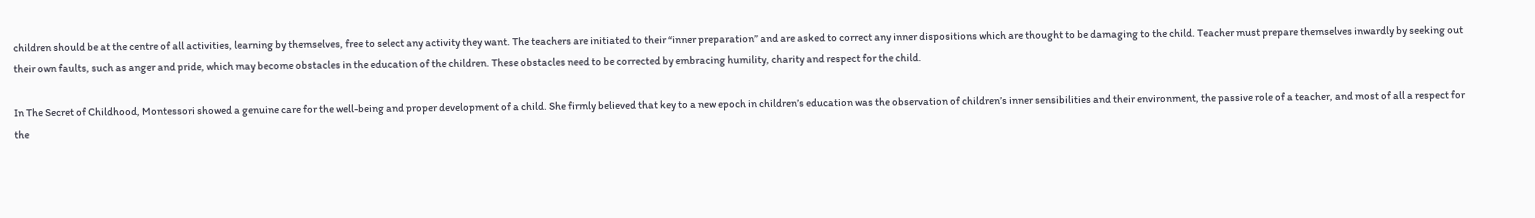children should be at the centre of all activities, learning by themselves, free to select any activity they want. The teachers are initiated to their “inner preparation” and are asked to correct any inner dispositions which are thought to be damaging to the child. Teacher must prepare themselves inwardly by seeking out their own faults, such as anger and pride, which may become obstacles in the education of the children. These obstacles need to be corrected by embracing humility, charity and respect for the child.

In The Secret of Childhood, Montessori showed a genuine care for the well-being and proper development of a child. She firmly believed that key to a new epoch in children’s education was the observation of children’s inner sensibilities and their environment, the passive role of a teacher, and most of all a respect for the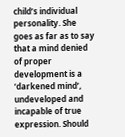child’s individual personality. She goes as far as to say that a mind denied of proper development is a ‘darkened mind’, undeveloped and incapable of true expression. Should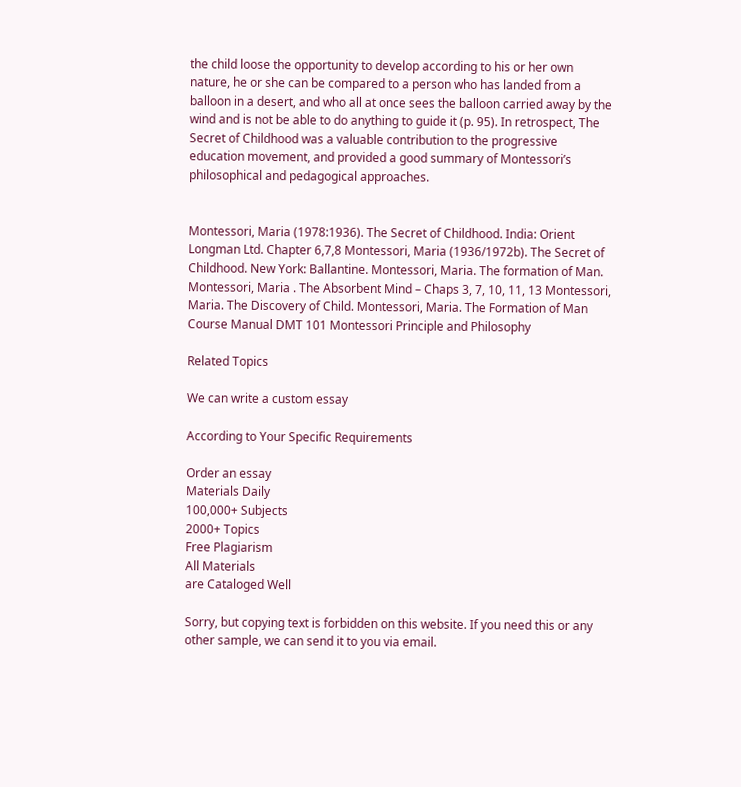the child loose the opportunity to develop according to his or her own nature, he or she can be compared to a person who has landed from a balloon in a desert, and who all at once sees the balloon carried away by the wind and is not be able to do anything to guide it (p. 95). In retrospect, The Secret of Childhood was a valuable contribution to the progressive education movement, and provided a good summary of Montessori’s philosophical and pedagogical approaches.


Montessori, Maria (1978:1936). The Secret of Childhood. India: Orient Longman Ltd. Chapter 6,7,8 Montessori, Maria (1936/1972b). The Secret of Childhood. New York: Ballantine. Montessori, Maria. The formation of Man. Montessori, Maria . The Absorbent Mind – Chaps 3, 7, 10, 11, 13 Montessori, Maria. The Discovery of Child. Montessori, Maria. The Formation of Man Course Manual DMT 101 Montessori Principle and Philosophy

Related Topics

We can write a custom essay

According to Your Specific Requirements

Order an essay
Materials Daily
100,000+ Subjects
2000+ Topics
Free Plagiarism
All Materials
are Cataloged Well

Sorry, but copying text is forbidden on this website. If you need this or any other sample, we can send it to you via email.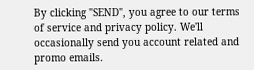By clicking "SEND", you agree to our terms of service and privacy policy. We'll occasionally send you account related and promo emails.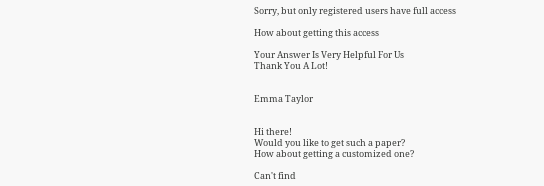Sorry, but only registered users have full access

How about getting this access

Your Answer Is Very Helpful For Us
Thank You A Lot!


Emma Taylor


Hi there!
Would you like to get such a paper?
How about getting a customized one?

Can't find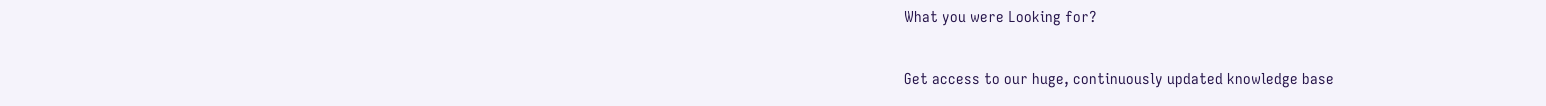What you were Looking for?

Get access to our huge, continuously updated knowledge base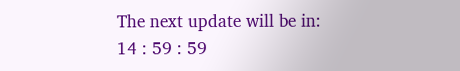The next update will be in:
14 : 59 : 59